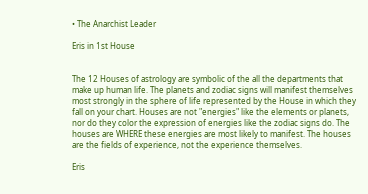• The Anarchist Leader

Eris in 1st House


The 12 Houses of astrology are symbolic of the all the departments that make up human life. The planets and zodiac signs will manifest themselves most strongly in the sphere of life represented by the House in which they fall on your chart. Houses are not "energies" like the elements or planets, nor do they color the expression of energies like the zodiac signs do. The houses are WHERE these energies are most likely to manifest. The houses are the fields of experience, not the experience themselves.

Eris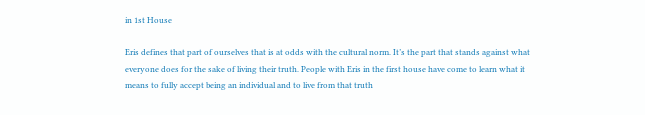in 1st House

Eris defines that part of ourselves that is at odds with the cultural norm. It’s the part that stands against what everyone does for the sake of living their truth. People with Eris in the first house have come to learn what it means to fully accept being an individual and to live from that truth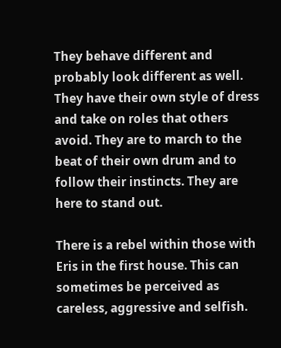They behave different and probably look different as well. They have their own style of dress and take on roles that others avoid. They are to march to the beat of their own drum and to follow their instincts. They are here to stand out.

There is a rebel within those with Eris in the first house. This can sometimes be perceived as careless, aggressive and selfish.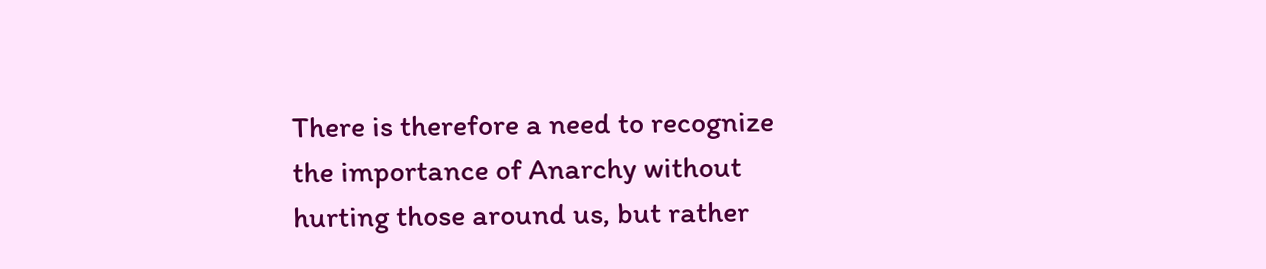There is therefore a need to recognize the importance of Anarchy without hurting those around us, but rather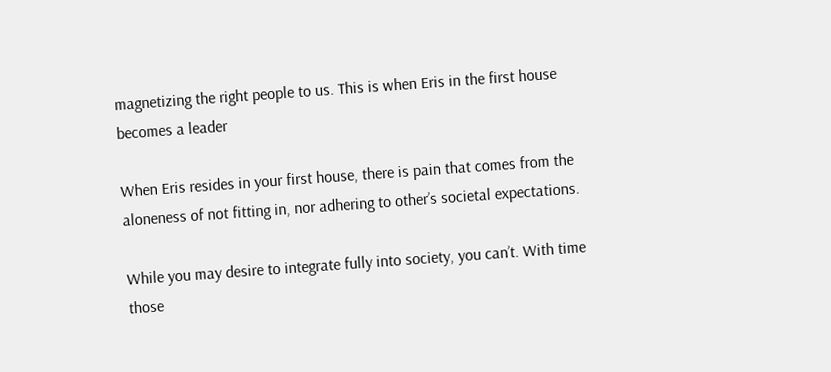magnetizing the right people to us. This is when Eris in the first house becomes a leader

When Eris resides in your first house, there is pain that comes from the aloneness of not fitting in, nor adhering to other’s societal expectations.

While you may desire to integrate fully into society, you can’t. With time those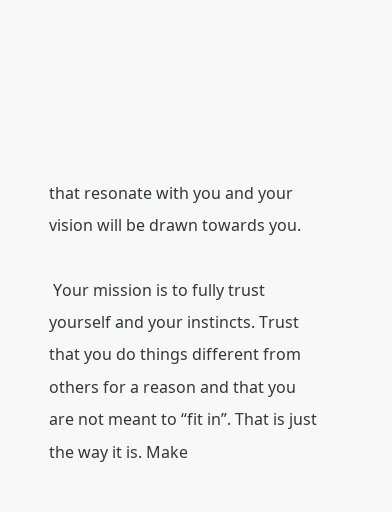that resonate with you and your vision will be drawn towards you.

 Your mission is to fully trust yourself and your instincts. Trust that you do things different from others for a reason and that you are not meant to “fit in”. That is just the way it is. Make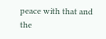peace with that and the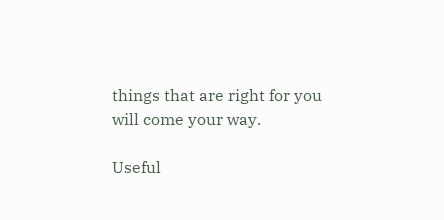things that are right for you will come your way.

Useful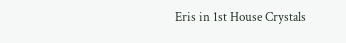Eris in 1st House Crystals